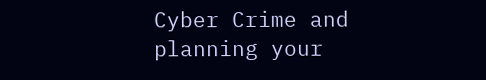Cyber Crime and planning your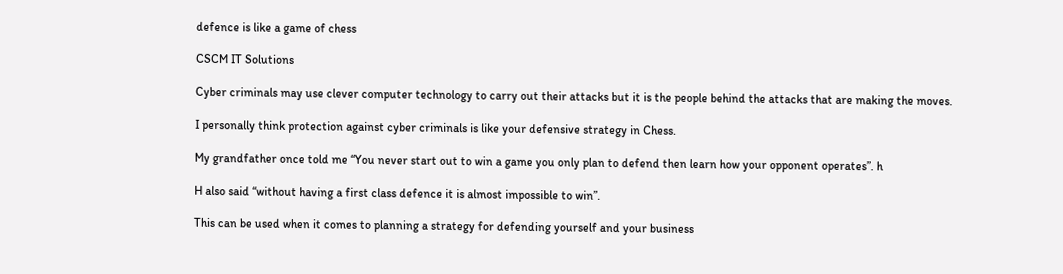defence is like a game of chess

CSCM IT Solutions

Cyber criminals may use clever computer technology to carry out their attacks but it is the people behind the attacks that are making the moves.

I personally think protection against cyber criminals is like your defensive strategy in Chess.

My grandfather once told me “You never start out to win a game you only plan to defend then learn how your opponent operates”. h

H also said “without having a first class defence it is almost impossible to win”.

This can be used when it comes to planning a strategy for defending yourself and your business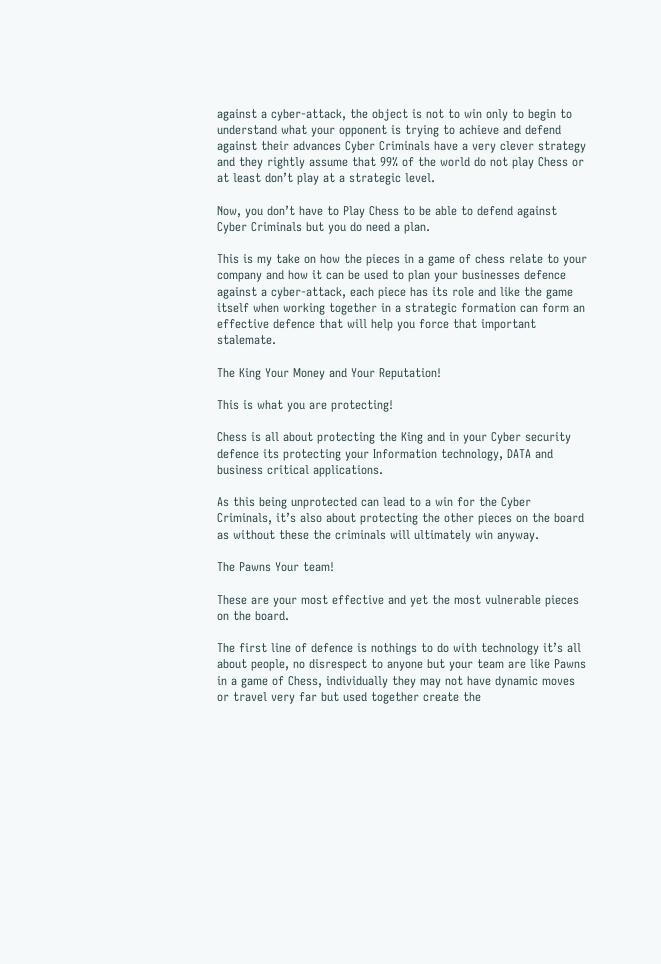against a cyber-attack, the object is not to win only to begin to understand what your opponent is trying to achieve and defend against their advances Cyber Criminals have a very clever strategy and they rightly assume that 99% of the world do not play Chess or at least don’t play at a strategic level.

Now, you don’t have to Play Chess to be able to defend against Cyber Criminals but you do need a plan.

This is my take on how the pieces in a game of chess relate to your company and how it can be used to plan your businesses defence against a cyber-attack, each piece has its role and like the game itself when working together in a strategic formation can form an effective defence that will help you force that important stalemate.

The King Your Money and Your Reputation!

This is what you are protecting!

Chess is all about protecting the King and in your Cyber security defence its protecting your Information technology, DATA and business critical applications.

As this being unprotected can lead to a win for the Cyber Criminals, it’s also about protecting the other pieces on the board as without these the criminals will ultimately win anyway.

The Pawns Your team!

These are your most effective and yet the most vulnerable pieces on the board.

The first line of defence is nothings to do with technology it’s all about people, no disrespect to anyone but your team are like Pawns in a game of Chess, individually they may not have dynamic moves or travel very far but used together create the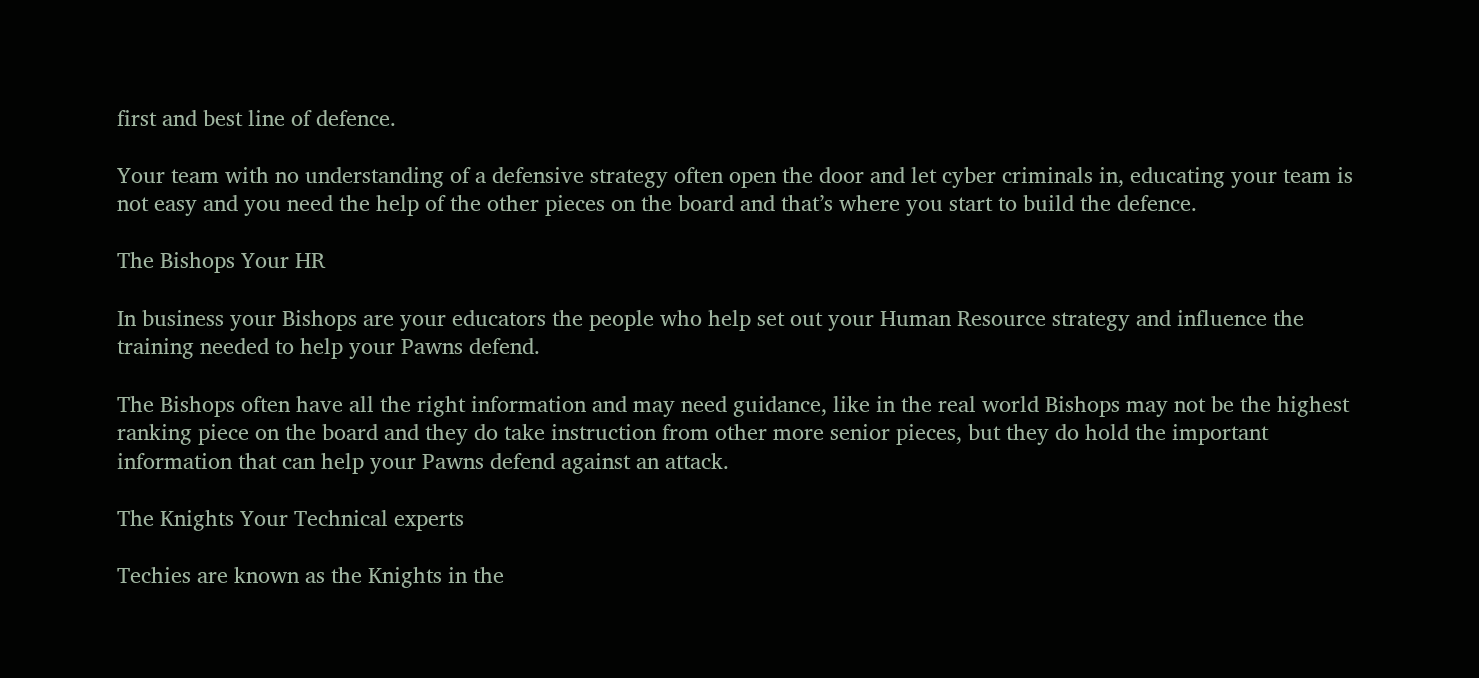first and best line of defence.

Your team with no understanding of a defensive strategy often open the door and let cyber criminals in, educating your team is not easy and you need the help of the other pieces on the board and that’s where you start to build the defence.

The Bishops Your HR

In business your Bishops are your educators the people who help set out your Human Resource strategy and influence the training needed to help your Pawns defend.

The Bishops often have all the right information and may need guidance, like in the real world Bishops may not be the highest ranking piece on the board and they do take instruction from other more senior pieces, but they do hold the important information that can help your Pawns defend against an attack.

The Knights Your Technical experts

Techies are known as the Knights in the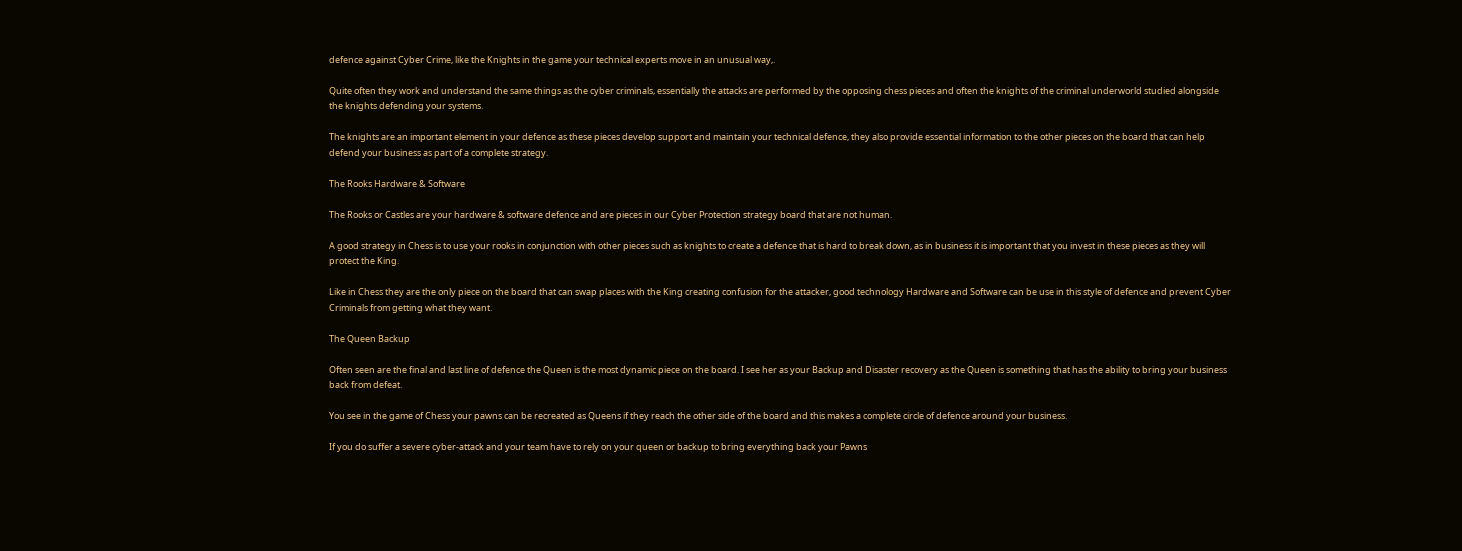defence against Cyber Crime, like the Knights in the game your technical experts move in an unusual way,.

Quite often they work and understand the same things as the cyber criminals, essentially the attacks are performed by the opposing chess pieces and often the knights of the criminal underworld studied alongside the knights defending your systems.

The knights are an important element in your defence as these pieces develop support and maintain your technical defence, they also provide essential information to the other pieces on the board that can help defend your business as part of a complete strategy.

The Rooks Hardware & Software

The Rooks or Castles are your hardware & software defence and are pieces in our Cyber Protection strategy board that are not human.

A good strategy in Chess is to use your rooks in conjunction with other pieces such as knights to create a defence that is hard to break down, as in business it is important that you invest in these pieces as they will protect the King.

Like in Chess they are the only piece on the board that can swap places with the King creating confusion for the attacker, good technology Hardware and Software can be use in this style of defence and prevent Cyber Criminals from getting what they want.

The Queen Backup

Often seen are the final and last line of defence the Queen is the most dynamic piece on the board. I see her as your Backup and Disaster recovery as the Queen is something that has the ability to bring your business back from defeat.

You see in the game of Chess your pawns can be recreated as Queens if they reach the other side of the board and this makes a complete circle of defence around your business.

If you do suffer a severe cyber-attack and your team have to rely on your queen or backup to bring everything back your Pawns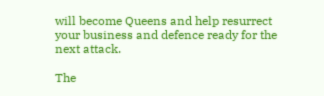will become Queens and help resurrect your business and defence ready for the next attack.

The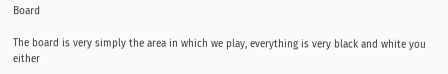Board

The board is very simply the area in which we play, everything is very black and white you either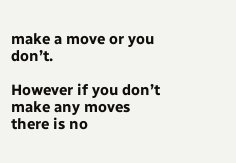make a move or you don’t.

However if you don’t make any moves there is no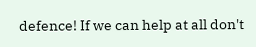defence! If we can help at all don't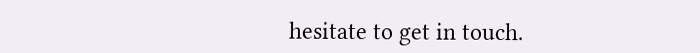hesitate to get in touch.